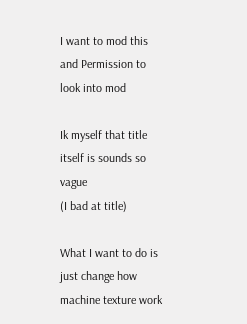I want to mod this and Permission to look into mod

Ik myself that title itself is sounds so vague
(I bad at title)

What I want to do is just change how machine texture work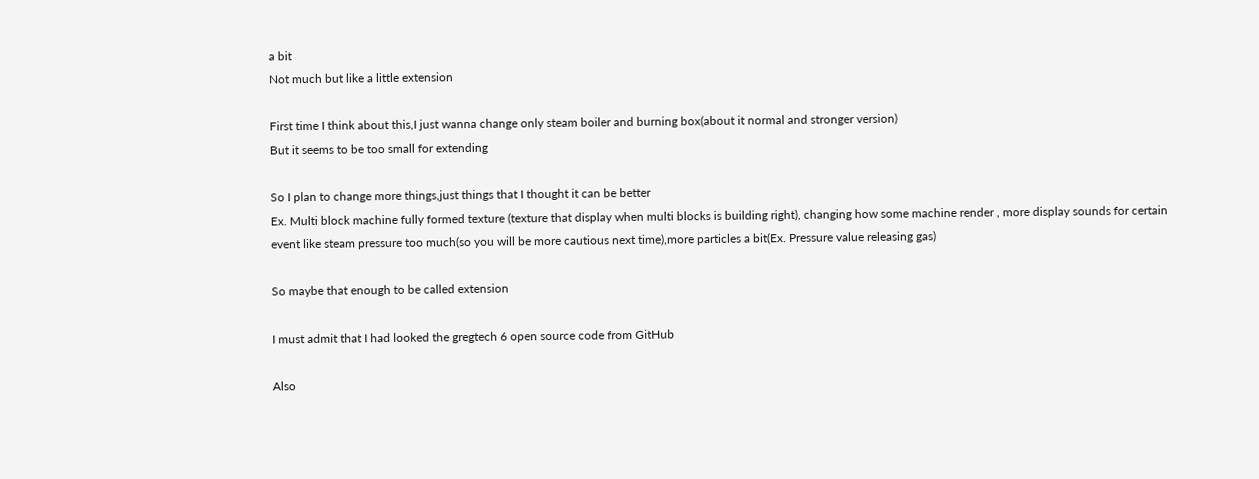a bit
Not much but like a little extension

First time I think about this,I just wanna change only steam boiler and burning box(about it normal and stronger version)
But it seems to be too small for extending

So I plan to change more things,just things that I thought it can be better
Ex. Multi block machine fully formed texture (texture that display when multi blocks is building right), changing how some machine render , more display sounds for certain event like steam pressure too much(so you will be more cautious next time),more particles a bit(Ex. Pressure value releasing gas)

So maybe that enough to be called extension

I must admit that I had looked the gregtech 6 open source code from GitHub

Also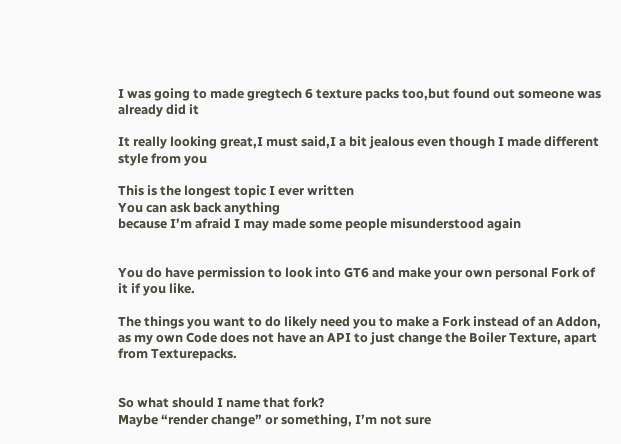I was going to made gregtech 6 texture packs too,but found out someone was already did it

It really looking great,I must said,I a bit jealous even though I made different style from you

This is the longest topic I ever written
You can ask back anything
because I’m afraid I may made some people misunderstood again


You do have permission to look into GT6 and make your own personal Fork of it if you like.

The things you want to do likely need you to make a Fork instead of an Addon, as my own Code does not have an API to just change the Boiler Texture, apart from Texturepacks.


So what should I name that fork?
Maybe “render change” or something, I’m not sure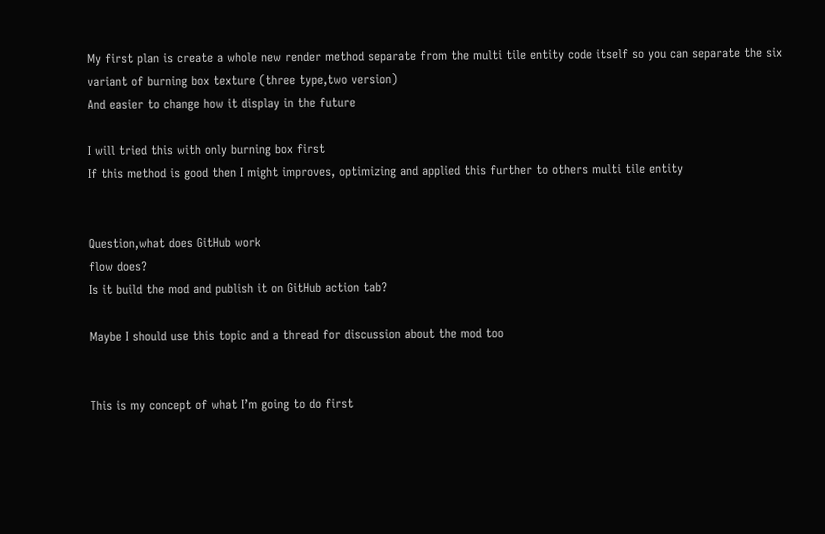My first plan is create a whole new render method separate from the multi tile entity code itself so you can separate the six variant of burning box texture (three type,two version)
And easier to change how it display in the future

I will tried this with only burning box first
If this method is good then I might improves, optimizing and applied this further to others multi tile entity


Question,what does GitHub work
flow does?
Is it build the mod and publish it on GitHub action tab?

Maybe I should use this topic and a thread for discussion about the mod too


This is my concept of what I’m going to do first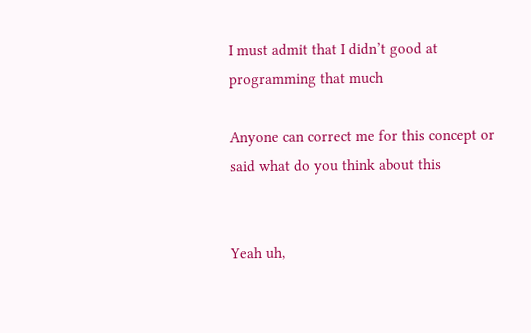I must admit that I didn’t good at programming that much

Anyone can correct me for this concept or said what do you think about this


Yeah uh,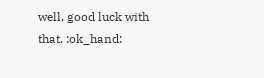well, good luck with that. :ok_hand: